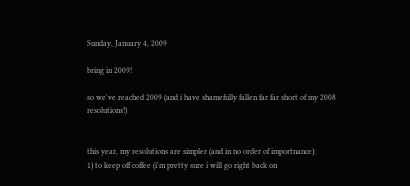Sunday, January 4, 2009

bring in 2009!

so we've reached 2009 (and i have shamefully fallen far far short of my 2008 resolutions!)


this year, my resolutions are simpler (and in no order of importnance):
1) to keep off coffee (i'm pretty sure i will go right back on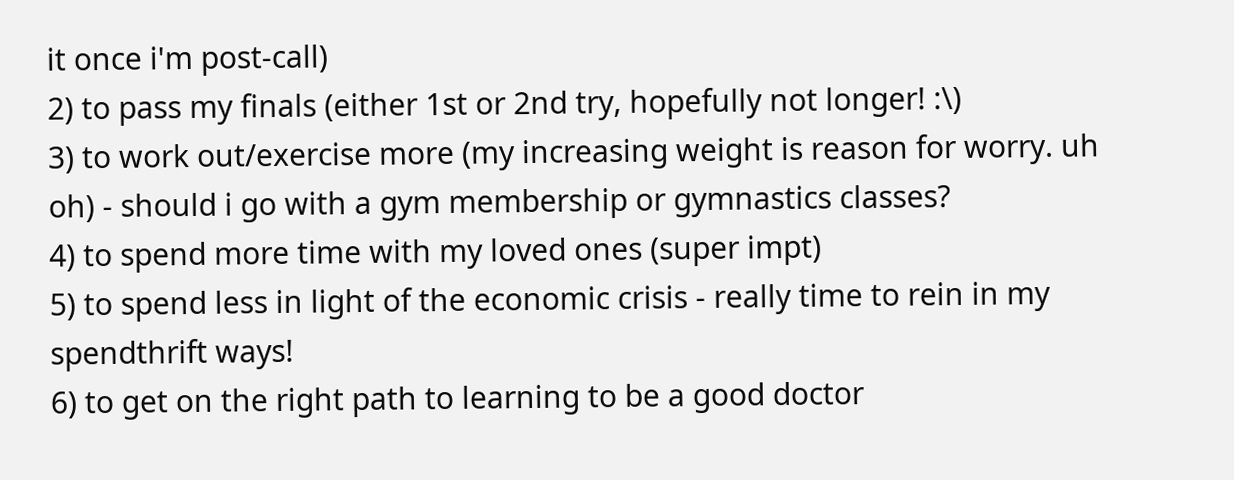it once i'm post-call)
2) to pass my finals (either 1st or 2nd try, hopefully not longer! :\)
3) to work out/exercise more (my increasing weight is reason for worry. uh oh) - should i go with a gym membership or gymnastics classes?
4) to spend more time with my loved ones (super impt)
5) to spend less in light of the economic crisis - really time to rein in my spendthrift ways!
6) to get on the right path to learning to be a good doctor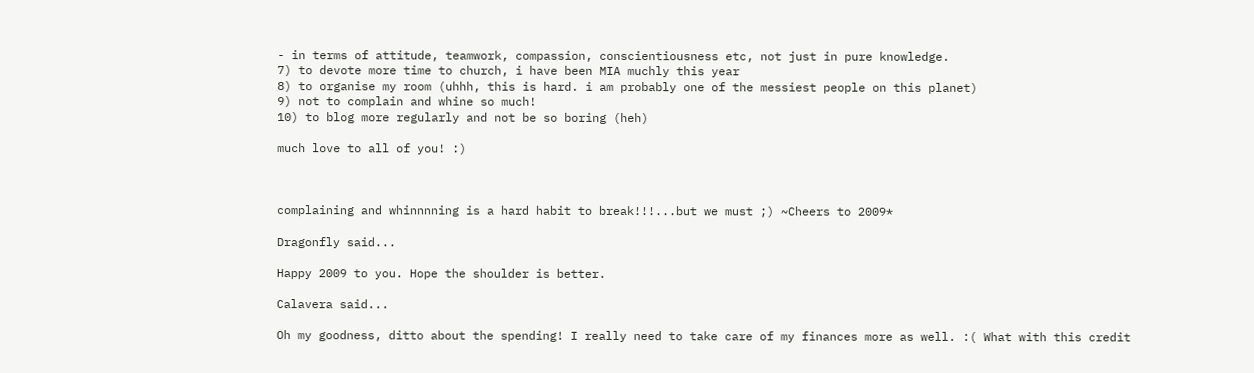- in terms of attitude, teamwork, compassion, conscientiousness etc, not just in pure knowledge.
7) to devote more time to church, i have been MIA muchly this year
8) to organise my room (uhhh, this is hard. i am probably one of the messiest people on this planet)
9) not to complain and whine so much!
10) to blog more regularly and not be so boring (heh)

much love to all of you! :)



complaining and whinnnning is a hard habit to break!!!...but we must ;) ~Cheers to 2009*

Dragonfly said...

Happy 2009 to you. Hope the shoulder is better.

Calavera said...

Oh my goodness, ditto about the spending! I really need to take care of my finances more as well. :( What with this credit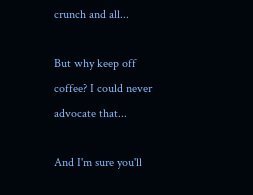crunch and all...

But why keep off coffee? I could never advocate that...

And I'm sure you'll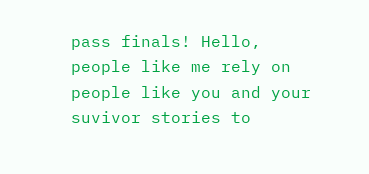pass finals! Hello, people like me rely on people like you and your suvivor stories to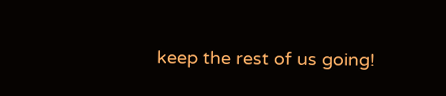keep the rest of us going!